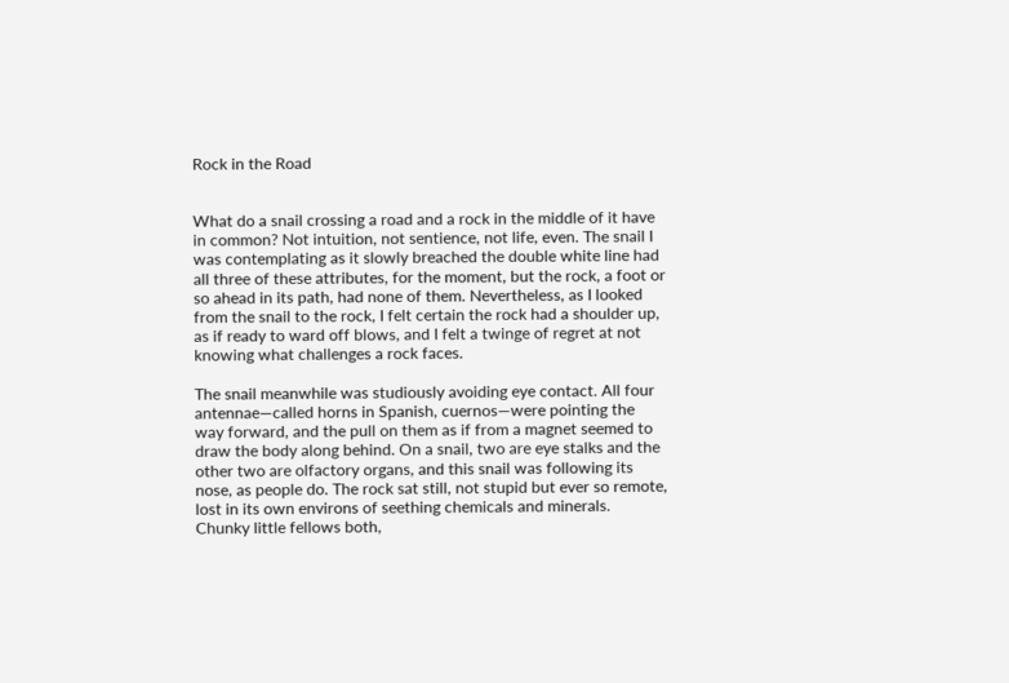Rock in the Road


What do a snail crossing a road and a rock in the middle of it have in common? Not intuition, not sentience, not life, even. The snail I was contemplating as it slowly breached the double white line had all three of these attributes, for the moment, but the rock, a foot or so ahead in its path, had none of them. Nevertheless, as I looked from the snail to the rock, I felt certain the rock had a shoulder up, as if ready to ward off blows, and I felt a twinge of regret at not knowing what challenges a rock faces.

The snail meanwhile was studiously avoiding eye contact. All four antennae—called horns in Spanish, cuernos—were pointing the way forward, and the pull on them as if from a magnet seemed to draw the body along behind. On a snail, two are eye stalks and the other two are olfactory organs, and this snail was following its nose, as people do. The rock sat still, not stupid but ever so remote, lost in its own environs of seething chemicals and minerals. Chunky little fellows both,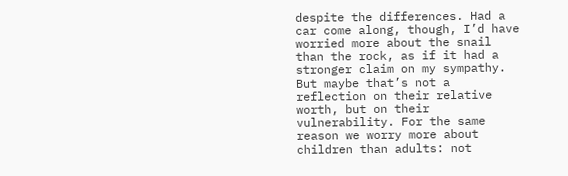despite the differences. Had a car come along, though, I’d have worried more about the snail than the rock, as if it had a stronger claim on my sympathy. But maybe that’s not a reflection on their relative worth, but on their vulnerability. For the same reason we worry more about children than adults: not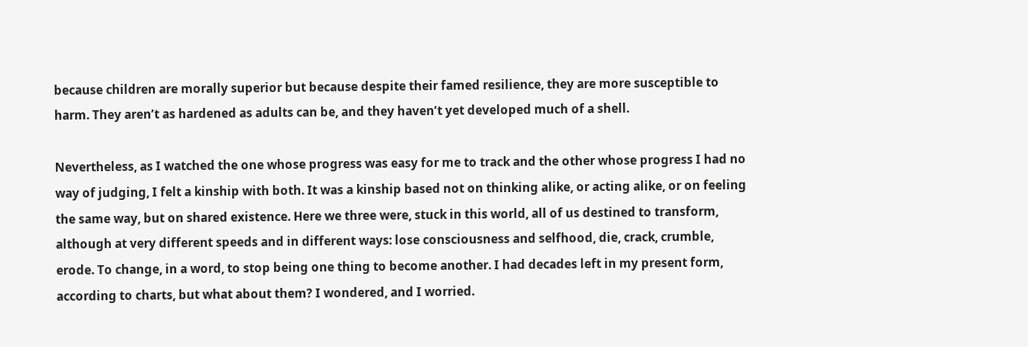because children are morally superior but because despite their famed resilience, they are more susceptible to harm. They aren’t as hardened as adults can be, and they haven’t yet developed much of a shell.

Nevertheless, as I watched the one whose progress was easy for me to track and the other whose progress I had no way of judging, I felt a kinship with both. It was a kinship based not on thinking alike, or acting alike, or on feeling the same way, but on shared existence. Here we three were, stuck in this world, all of us destined to transform, although at very different speeds and in different ways: lose consciousness and selfhood, die, crack, crumble, erode. To change, in a word, to stop being one thing to become another. I had decades left in my present form, according to charts, but what about them? I wondered, and I worried.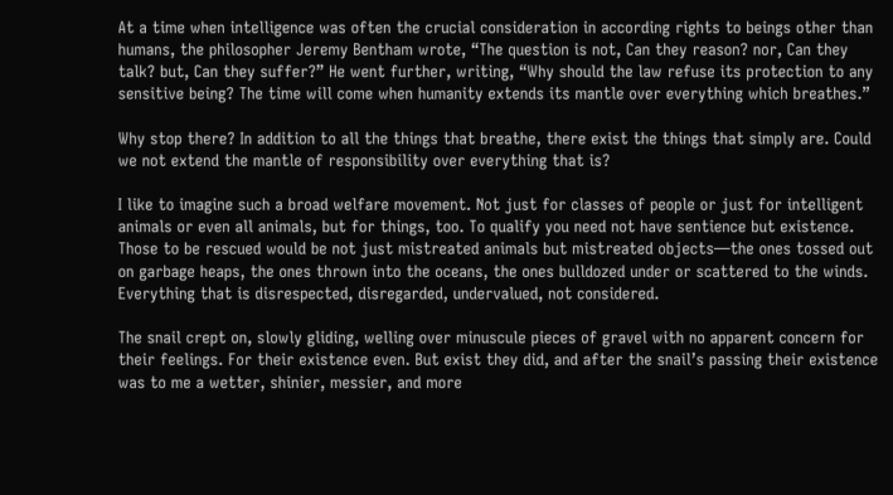At a time when intelligence was often the crucial consideration in according rights to beings other than humans, the philosopher Jeremy Bentham wrote, “The question is not, Can they reason? nor, Can they talk? but, Can they suffer?” He went further, writing, “Why should the law refuse its protection to any sensitive being? The time will come when humanity extends its mantle over everything which breathes.”

Why stop there? In addition to all the things that breathe, there exist the things that simply are. Could we not extend the mantle of responsibility over everything that is?

I like to imagine such a broad welfare movement. Not just for classes of people or just for intelligent animals or even all animals, but for things, too. To qualify you need not have sentience but existence. Those to be rescued would be not just mistreated animals but mistreated objects—the ones tossed out on garbage heaps, the ones thrown into the oceans, the ones bulldozed under or scattered to the winds. Everything that is disrespected, disregarded, undervalued, not considered.

The snail crept on, slowly gliding, welling over minuscule pieces of gravel with no apparent concern for their feelings. For their existence even. But exist they did, and after the snail’s passing their existence was to me a wetter, shinier, messier, and more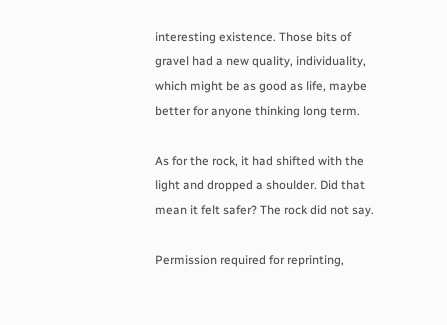interesting existence. Those bits of gravel had a new quality, individuality, which might be as good as life, maybe better for anyone thinking long term.

As for the rock, it had shifted with the light and dropped a shoulder. Did that mean it felt safer? The rock did not say.

Permission required for reprinting,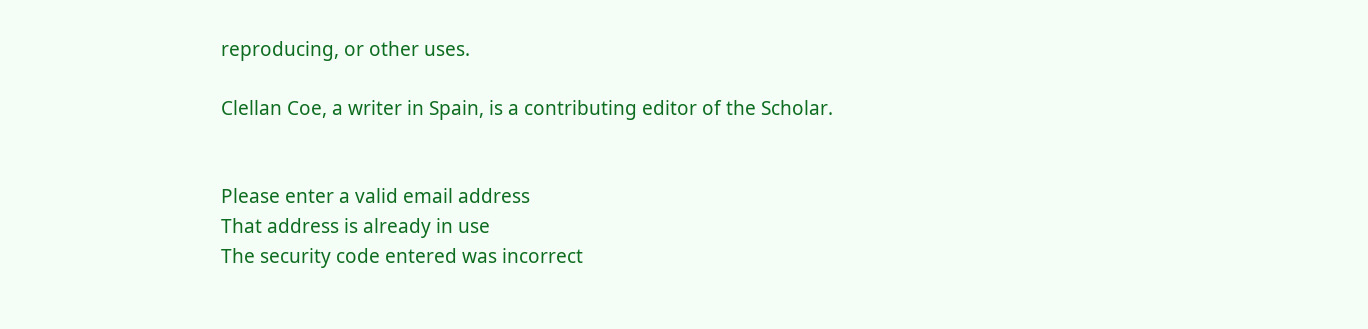reproducing, or other uses.

Clellan Coe, a writer in Spain, is a contributing editor of the Scholar.


Please enter a valid email address
That address is already in use
The security code entered was incorrect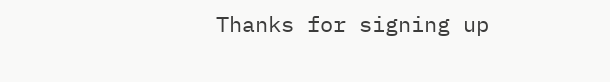Thanks for signing up